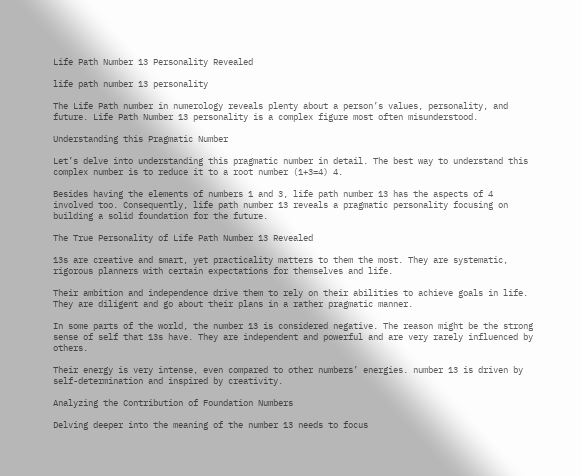Life Path Number 13 Personality Revealed

life path number 13 personality

The Life Path number in numerology reveals plenty about a person’s values, personality, and future. Life Path Number 13 personality is a complex figure most often misunderstood.

Understanding this Pragmatic Number

Let’s delve into understanding this pragmatic number in detail. The best way to understand this complex number is to reduce it to a root number (1+3=4) 4.

Besides having the elements of numbers 1 and 3, life path number 13 has the aspects of 4 involved too. Consequently, life path number 13 reveals a pragmatic personality focusing on building a solid foundation for the future.

The True Personality of Life Path Number 13 Revealed

13s are creative and smart, yet practicality matters to them the most. They are systematic, rigorous planners with certain expectations for themselves and life.

Their ambition and independence drive them to rely on their abilities to achieve goals in life. They are diligent and go about their plans in a rather pragmatic manner.

In some parts of the world, the number 13 is considered negative. The reason might be the strong sense of self that 13s have. They are independent and powerful and are very rarely influenced by others.

Their energy is very intense, even compared to other numbers’ energies. number 13 is driven by self-determination and inspired by creativity.

Analyzing the Contribution of Foundation Numbers

Delving deeper into the meaning of the number 13 needs to focus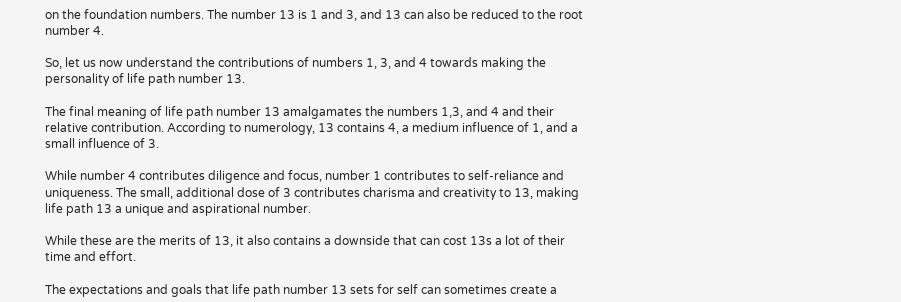on the foundation numbers. The number 13 is 1 and 3, and 13 can also be reduced to the root number 4.

So, let us now understand the contributions of numbers 1, 3, and 4 towards making the personality of life path number 13.

The final meaning of life path number 13 amalgamates the numbers 1,3, and 4 and their relative contribution. According to numerology, 13 contains 4, a medium influence of 1, and a small influence of 3.

While number 4 contributes diligence and focus, number 1 contributes to self-reliance and uniqueness. The small, additional dose of 3 contributes charisma and creativity to 13, making life path 13 a unique and aspirational number.

While these are the merits of 13, it also contains a downside that can cost 13s a lot of their time and effort.

The expectations and goals that life path number 13 sets for self can sometimes create a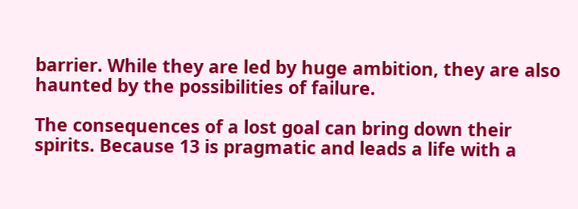barrier. While they are led by huge ambition, they are also haunted by the possibilities of failure.

The consequences of a lost goal can bring down their spirits. Because 13 is pragmatic and leads a life with a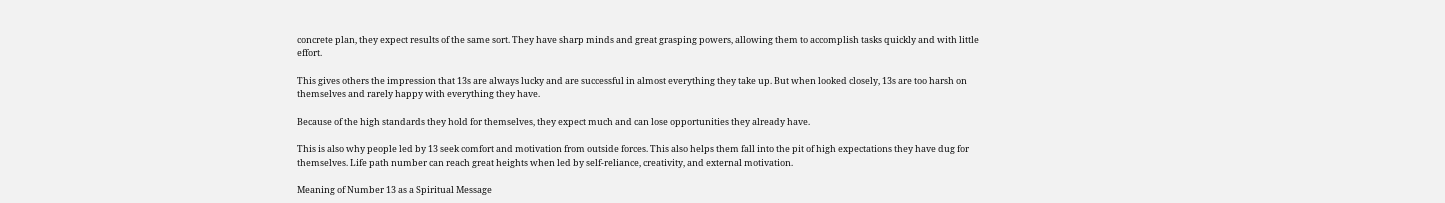concrete plan, they expect results of the same sort. They have sharp minds and great grasping powers, allowing them to accomplish tasks quickly and with little effort.

This gives others the impression that 13s are always lucky and are successful in almost everything they take up. But when looked closely, 13s are too harsh on themselves and rarely happy with everything they have.

Because of the high standards they hold for themselves, they expect much and can lose opportunities they already have.

This is also why people led by 13 seek comfort and motivation from outside forces. This also helps them fall into the pit of high expectations they have dug for themselves. Life path number can reach great heights when led by self-reliance, creativity, and external motivation.

Meaning of Number 13 as a Spiritual Message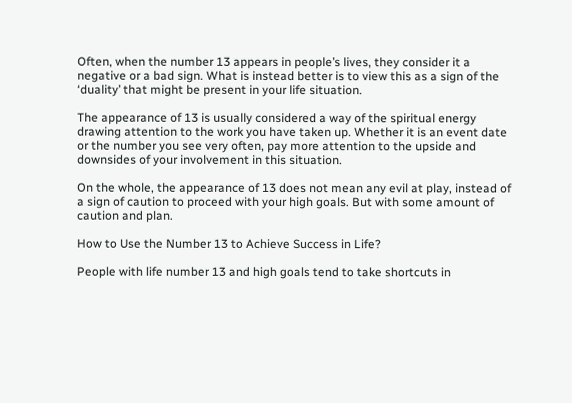Often, when the number 13 appears in people’s lives, they consider it a negative or a bad sign. What is instead better is to view this as a sign of the ‘duality’ that might be present in your life situation.

The appearance of 13 is usually considered a way of the spiritual energy drawing attention to the work you have taken up. Whether it is an event date or the number you see very often, pay more attention to the upside and downsides of your involvement in this situation.

On the whole, the appearance of 13 does not mean any evil at play, instead of a sign of caution to proceed with your high goals. But with some amount of caution and plan.

How to Use the Number 13 to Achieve Success in Life?

People with life number 13 and high goals tend to take shortcuts in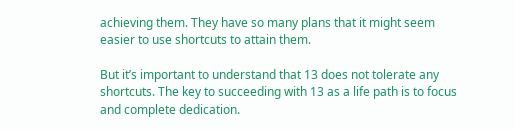achieving them. They have so many plans that it might seem easier to use shortcuts to attain them.

But it’s important to understand that 13 does not tolerate any shortcuts. The key to succeeding with 13 as a life path is to focus and complete dedication.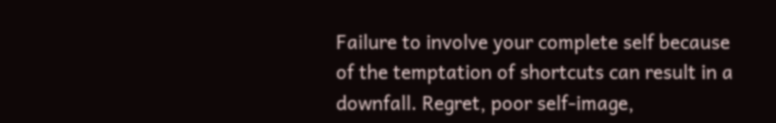Failure to involve your complete self because of the temptation of shortcuts can result in a downfall. Regret, poor self-image,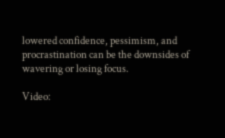lowered confidence, pessimism, and procrastination can be the downsides of wavering or losing focus.

Video: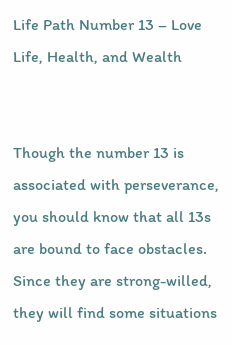Life Path Number 13 – Love Life, Health, and Wealth


Though the number 13 is associated with perseverance, you should know that all 13s are bound to face obstacles. Since they are strong-willed, they will find some situations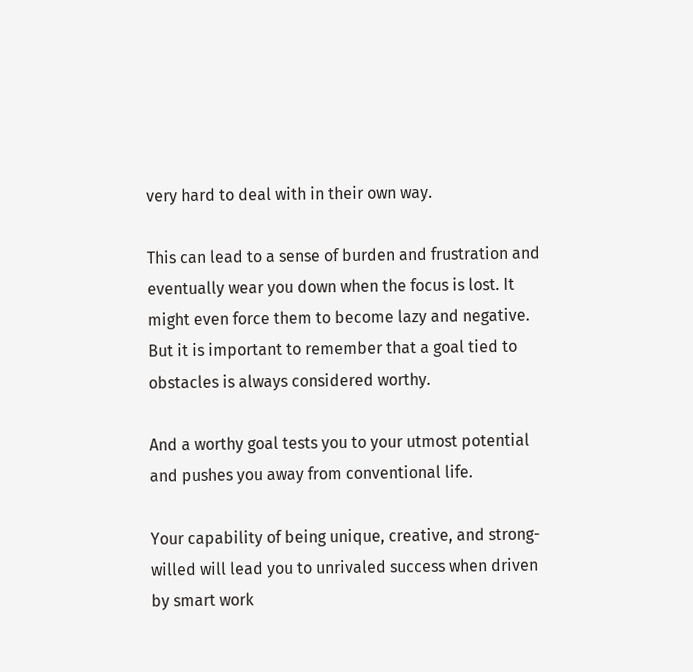very hard to deal with in their own way.

This can lead to a sense of burden and frustration and eventually wear you down when the focus is lost. It might even force them to become lazy and negative. But it is important to remember that a goal tied to obstacles is always considered worthy.

And a worthy goal tests you to your utmost potential and pushes you away from conventional life.

Your capability of being unique, creative, and strong-willed will lead you to unrivaled success when driven by smart work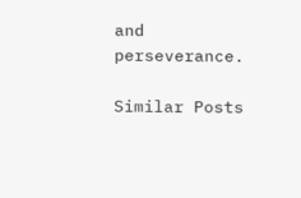and perseverance.

Similar Posts